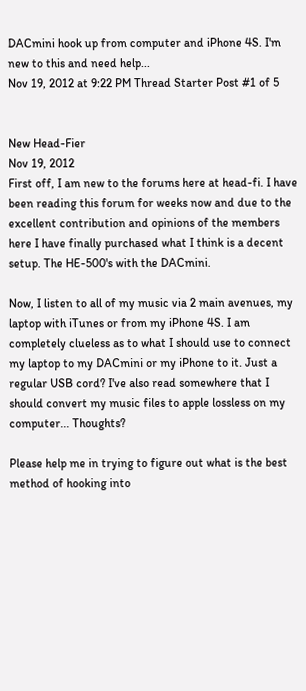DACmini hook up from computer and iPhone 4S. I'm new to this and need help...
Nov 19, 2012 at 9:22 PM Thread Starter Post #1 of 5


New Head-Fier
Nov 19, 2012
First off, I am new to the forums here at head-fi. I have been reading this forum for weeks now and due to the excellent contribution and opinions of the members here I have finally purchased what I think is a decent setup. The HE-500's with the DACmini.

Now, I listen to all of my music via 2 main avenues, my laptop with iTunes or from my iPhone 4S. I am completely clueless as to what I should use to connect my laptop to my DACmini or my iPhone to it. Just a regular USB cord? I've also read somewhere that I should convert my music files to apple lossless on my computer... Thoughts?

Please help me in trying to figure out what is the best method of hooking into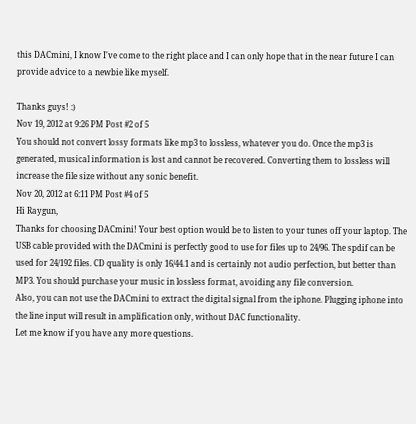this DACmini, I know I've come to the right place and I can only hope that in the near future I can provide advice to a newbie like myself.

Thanks guys! :)
Nov 19, 2012 at 9:26 PM Post #2 of 5
You should not convert lossy formats like mp3 to lossless, whatever you do. Once the mp3 is generated, musical information is lost and cannot be recovered. Converting them to lossless will increase the file size without any sonic benefit.
Nov 20, 2012 at 6:11 PM Post #4 of 5
Hi Raygun,
Thanks for choosing DACmini! Your best option would be to listen to your tunes off your laptop. The USB cable provided with the DACmini is perfectly good to use for files up to 24/96. The spdif can be used for 24/192 files. CD quality is only 16/44.1 and is certainly not audio perfection, but better than MP3. You should purchase your music in lossless format, avoiding any file conversion.
Also, you can not use the DACmini to extract the digital signal from the iphone. Plugging iphone into the line input will result in amplification only, without DAC functionality.
Let me know if you have any more questions.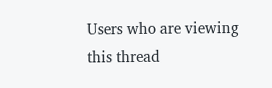Users who are viewing this thread